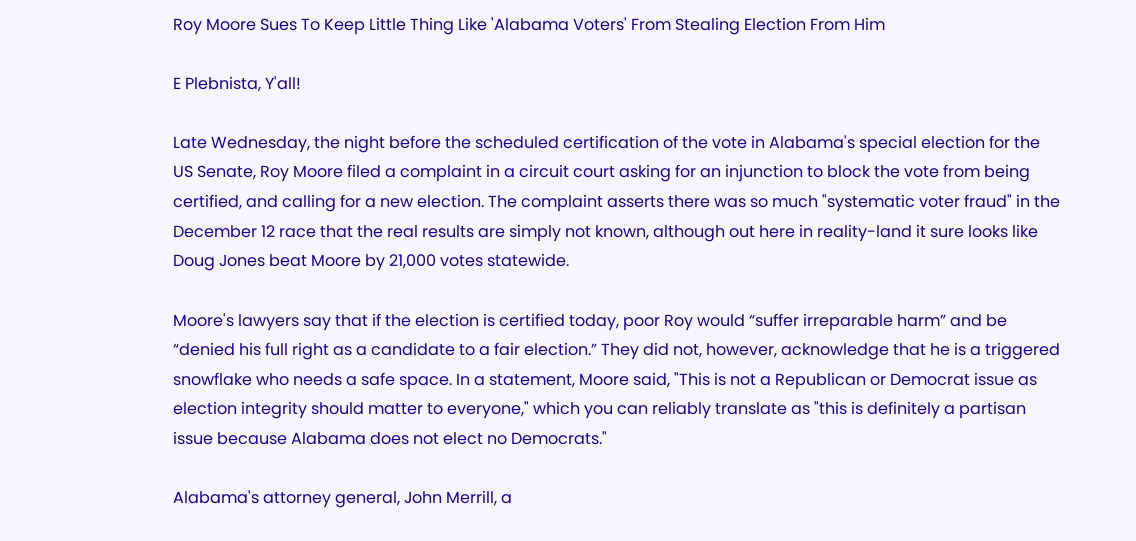Roy Moore Sues To Keep Little Thing Like 'Alabama Voters' From Stealing Election From Him

E Plebnista, Y'all!

Late Wednesday, the night before the scheduled certification of the vote in Alabama's special election for the US Senate, Roy Moore filed a complaint in a circuit court asking for an injunction to block the vote from being certified, and calling for a new election. The complaint asserts there was so much "systematic voter fraud" in the December 12 race that the real results are simply not known, although out here in reality-land it sure looks like Doug Jones beat Moore by 21,000 votes statewide.

Moore's lawyers say that if the election is certified today, poor Roy would “suffer irreparable harm” and be “denied his full right as a candidate to a fair election.” They did not, however, acknowledge that he is a triggered snowflake who needs a safe space. In a statement, Moore said, "This is not a Republican or Democrat issue as election integrity should matter to everyone," which you can reliably translate as "this is definitely a partisan issue because Alabama does not elect no Democrats."

Alabama's attorney general, John Merrill, a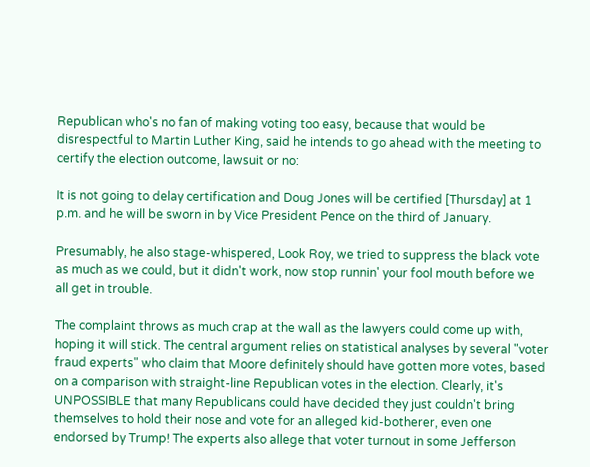Republican who's no fan of making voting too easy, because that would be disrespectful to Martin Luther King, said he intends to go ahead with the meeting to certify the election outcome, lawsuit or no:

It is not going to delay certification and Doug Jones will be certified [Thursday] at 1 p.m. and he will be sworn in by Vice President Pence on the third of January.

Presumably, he also stage-whispered, Look Roy, we tried to suppress the black vote as much as we could, but it didn't work, now stop runnin' your fool mouth before we all get in trouble.

The complaint throws as much crap at the wall as the lawyers could come up with, hoping it will stick. The central argument relies on statistical analyses by several "voter fraud experts" who claim that Moore definitely should have gotten more votes, based on a comparison with straight-line Republican votes in the election. Clearly, it's UNPOSSIBLE that many Republicans could have decided they just couldn't bring themselves to hold their nose and vote for an alleged kid-botherer, even one endorsed by Trump! The experts also allege that voter turnout in some Jefferson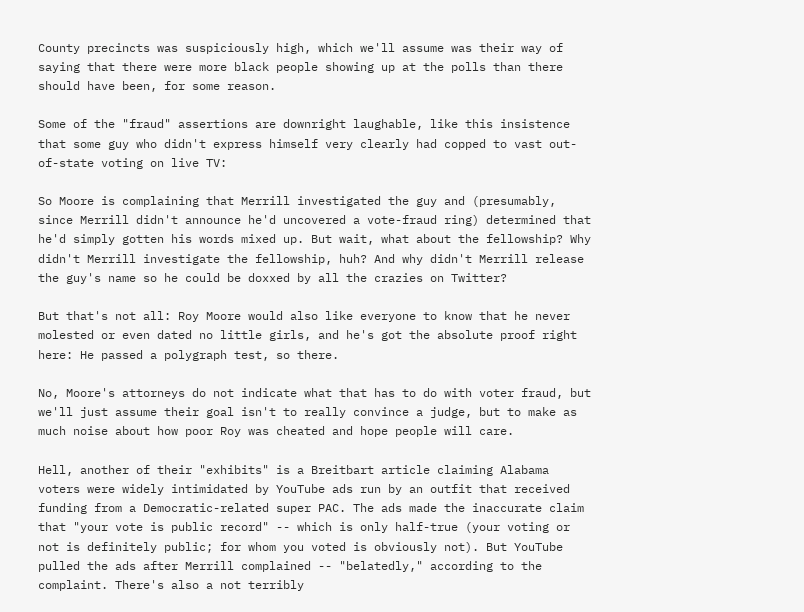County precincts was suspiciously high, which we'll assume was their way of saying that there were more black people showing up at the polls than there should have been, for some reason.

Some of the "fraud" assertions are downright laughable, like this insistence that some guy who didn't express himself very clearly had copped to vast out-of-state voting on live TV:

So Moore is complaining that Merrill investigated the guy and (presumably, since Merrill didn't announce he'd uncovered a vote-fraud ring) determined that he'd simply gotten his words mixed up. But wait, what about the fellowship? Why didn't Merrill investigate the fellowship, huh? And why didn't Merrill release the guy's name so he could be doxxed by all the crazies on Twitter?

But that's not all: Roy Moore would also like everyone to know that he never molested or even dated no little girls, and he's got the absolute proof right here: He passed a polygraph test, so there.

No, Moore's attorneys do not indicate what that has to do with voter fraud, but we'll just assume their goal isn't to really convince a judge, but to make as much noise about how poor Roy was cheated and hope people will care.

Hell, another of their "exhibits" is a Breitbart article claiming Alabama voters were widely intimidated by YouTube ads run by an outfit that received funding from a Democratic-related super PAC. The ads made the inaccurate claim that "your vote is public record" -- which is only half-true (your voting or not is definitely public; for whom you voted is obviously not). But YouTube pulled the ads after Merrill complained -- "belatedly," according to the complaint. There's also a not terribly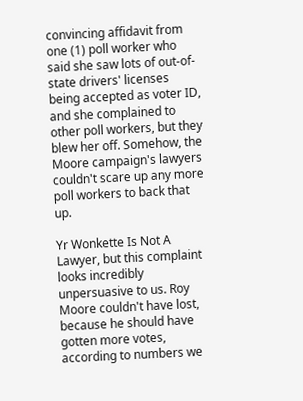convincing affidavit from one (1) poll worker who said she saw lots of out-of-state drivers' licenses being accepted as voter ID, and she complained to other poll workers, but they blew her off. Somehow, the Moore campaign's lawyers couldn't scare up any more poll workers to back that up.

Yr Wonkette Is Not A Lawyer, but this complaint looks incredibly unpersuasive to us. Roy Moore couldn't have lost, because he should have gotten more votes, according to numbers we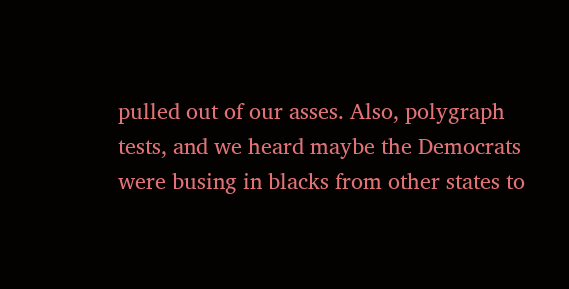pulled out of our asses. Also, polygraph tests, and we heard maybe the Democrats were busing in blacks from other states to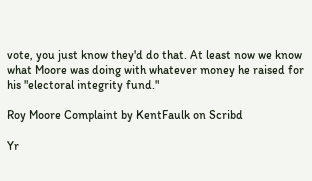vote, you just know they'd do that. At least now we know what Moore was doing with whatever money he raised for his "electoral integrity fund."

Roy Moore Complaint by KentFaulk on Scribd

Yr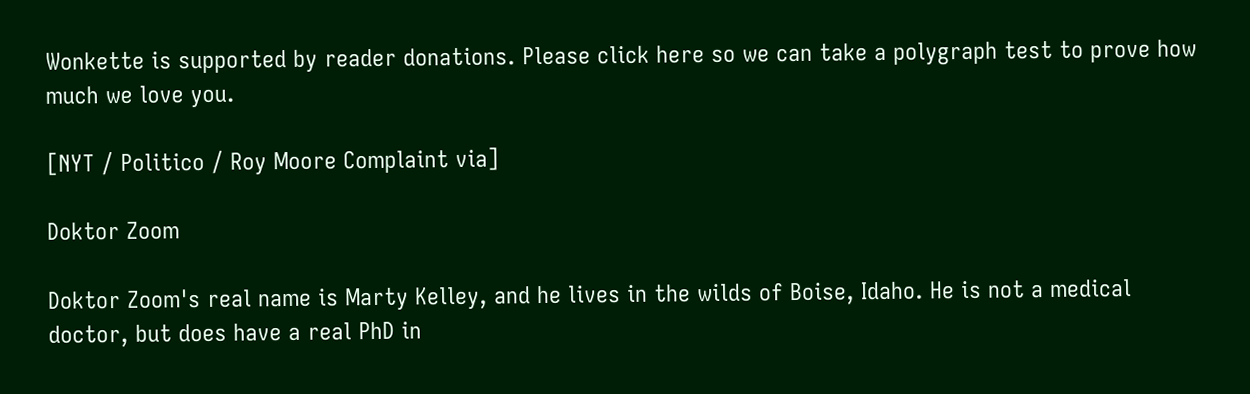Wonkette is supported by reader donations. Please click here so we can take a polygraph test to prove how much we love you.

[NYT / Politico / Roy Moore Complaint via]

Doktor Zoom

Doktor Zoom's real name is Marty Kelley, and he lives in the wilds of Boise, Idaho. He is not a medical doctor, but does have a real PhD in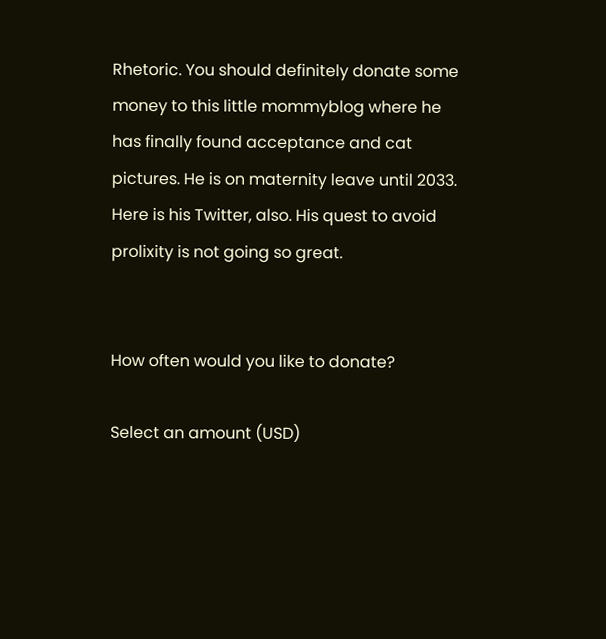Rhetoric. You should definitely donate some money to this little mommyblog where he has finally found acceptance and cat pictures. He is on maternity leave until 2033. Here is his Twitter, also. His quest to avoid prolixity is not going so great.


How often would you like to donate?

Select an amount (USD)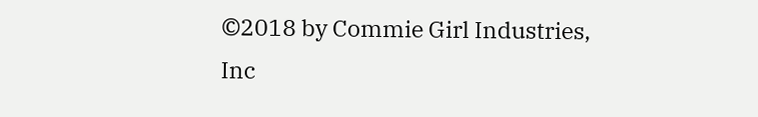©2018 by Commie Girl Industries, Inc